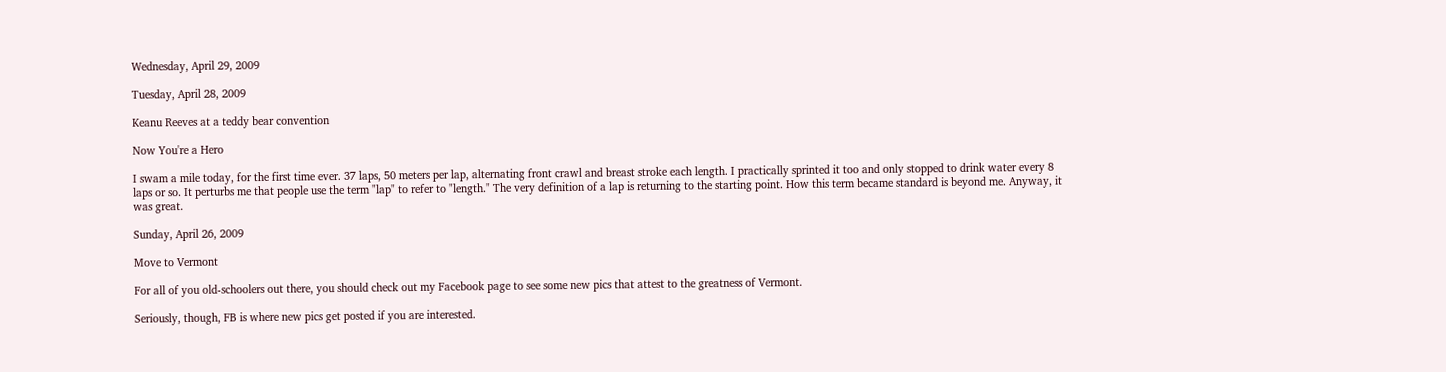Wednesday, April 29, 2009

Tuesday, April 28, 2009

Keanu Reeves at a teddy bear convention

Now You're a Hero

I swam a mile today, for the first time ever. 37 laps, 50 meters per lap, alternating front crawl and breast stroke each length. I practically sprinted it too and only stopped to drink water every 8 laps or so. It perturbs me that people use the term "lap" to refer to "length." The very definition of a lap is returning to the starting point. How this term became standard is beyond me. Anyway, it was great.

Sunday, April 26, 2009

Move to Vermont

For all of you old-schoolers out there, you should check out my Facebook page to see some new pics that attest to the greatness of Vermont.

Seriously, though, FB is where new pics get posted if you are interested.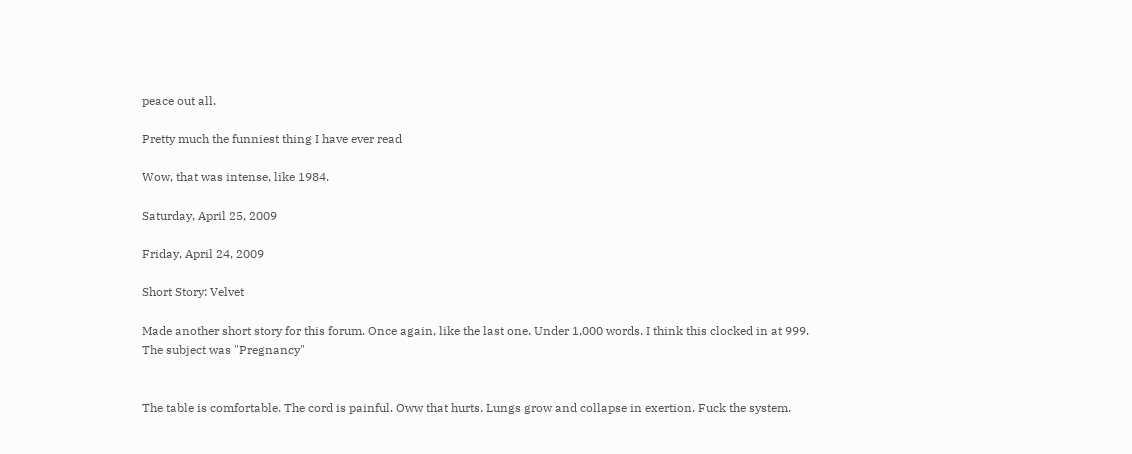peace out all.

Pretty much the funniest thing I have ever read

Wow, that was intense, like 1984.

Saturday, April 25, 2009

Friday, April 24, 2009

Short Story: Velvet

Made another short story for this forum. Once again, like the last one. Under 1,000 words. I think this clocked in at 999. The subject was "Pregnancy"


The table is comfortable. The cord is painful. Oww that hurts. Lungs grow and collapse in exertion. Fuck the system.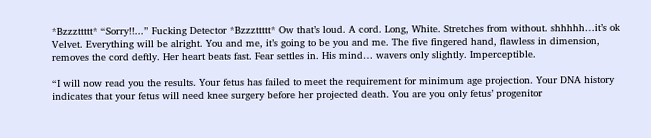*Bzzzttttt* “Sorry!!...” Fucking Detector *Bzzzttttt* Ow that’s loud. A cord. Long, White. Stretches from without. shhhhh…it’s ok Velvet. Everything will be alright. You and me, it’s going to be you and me. The five fingered hand, flawless in dimension, removes the cord deftly. Her heart beats fast. Fear settles in. His mind… wavers only slightly. Imperceptible.

“I will now read you the results. Your fetus has failed to meet the requirement for minimum age projection. Your DNA history indicates that your fetus will need knee surgery before her projected death. You are you only fetus’ progenitor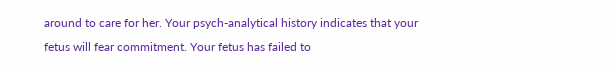around to care for her. Your psych-analytical history indicates that your fetus will fear commitment. Your fetus has failed to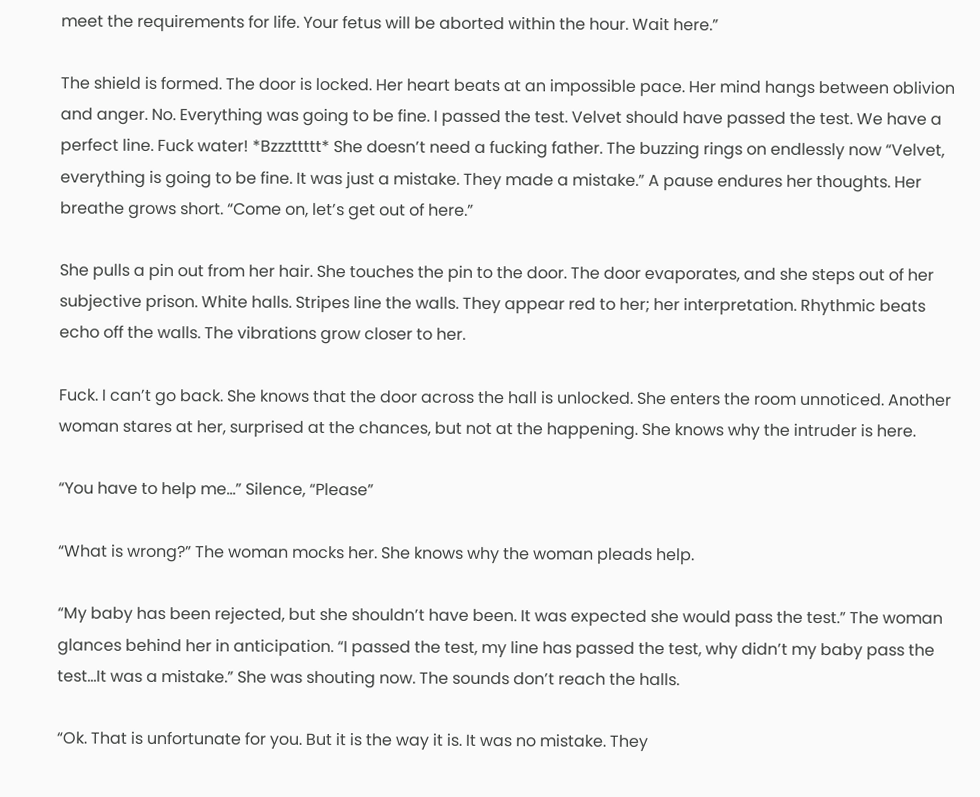meet the requirements for life. Your fetus will be aborted within the hour. Wait here.”

The shield is formed. The door is locked. Her heart beats at an impossible pace. Her mind hangs between oblivion and anger. No. Everything was going to be fine. I passed the test. Velvet should have passed the test. We have a perfect line. Fuck water! *Bzzzttttt* She doesn’t need a fucking father. The buzzing rings on endlessly now “Velvet, everything is going to be fine. It was just a mistake. They made a mistake.” A pause endures her thoughts. Her breathe grows short. “Come on, let’s get out of here.”

She pulls a pin out from her hair. She touches the pin to the door. The door evaporates, and she steps out of her subjective prison. White halls. Stripes line the walls. They appear red to her; her interpretation. Rhythmic beats echo off the walls. The vibrations grow closer to her.

Fuck. I can’t go back. She knows that the door across the hall is unlocked. She enters the room unnoticed. Another woman stares at her, surprised at the chances, but not at the happening. She knows why the intruder is here.

“You have to help me…” Silence, “Please”

“What is wrong?” The woman mocks her. She knows why the woman pleads help.

“My baby has been rejected, but she shouldn’t have been. It was expected she would pass the test.” The woman glances behind her in anticipation. “I passed the test, my line has passed the test, why didn’t my baby pass the test…It was a mistake.” She was shouting now. The sounds don’t reach the halls.

“Ok. That is unfortunate for you. But it is the way it is. It was no mistake. They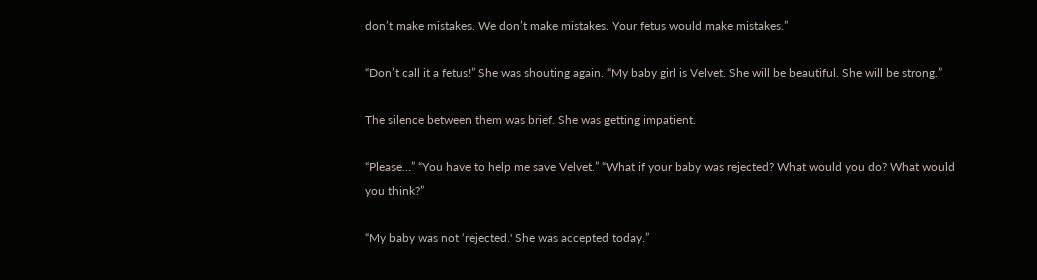don’t make mistakes. We don’t make mistakes. Your fetus would make mistakes.”

“Don’t call it a fetus!” She was shouting again. “My baby girl is Velvet. She will be beautiful. She will be strong.”

The silence between them was brief. She was getting impatient.

“Please…” “You have to help me save Velvet.” “What if your baby was rejected? What would you do? What would you think?”

“My baby was not ‘rejected.' She was accepted today.”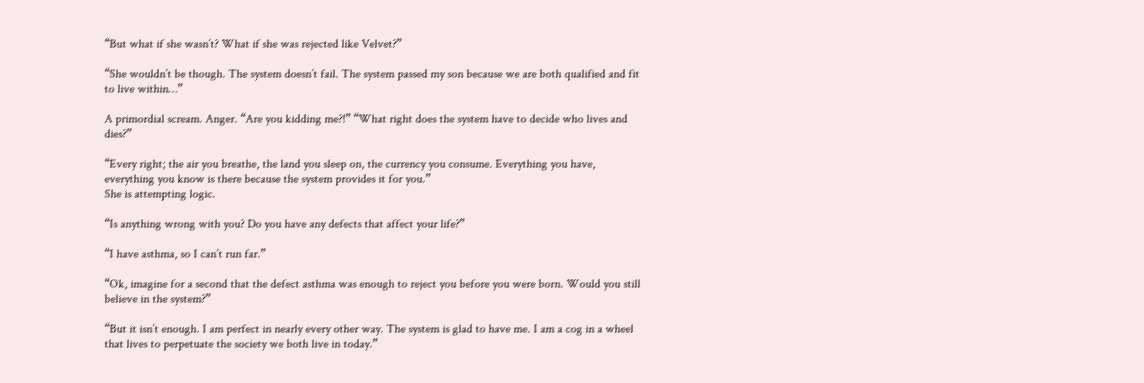“But what if she wasn’t? What if she was rejected like Velvet?”

“She wouldn’t be though. The system doesn’t fail. The system passed my son because we are both qualified and fit to live within…”

A primordial scream. Anger. “Are you kidding me?!” “What right does the system have to decide who lives and dies?”

“Every right; the air you breathe, the land you sleep on, the currency you consume. Everything you have, everything you know is there because the system provides it for you.”
She is attempting logic.

“Is anything wrong with you? Do you have any defects that affect your life?”

“I have asthma, so I can’t run far.”

“Ok, imagine for a second that the defect asthma was enough to reject you before you were born. Would you still believe in the system?”

“But it isn’t enough. I am perfect in nearly every other way. The system is glad to have me. I am a cog in a wheel that lives to perpetuate the society we both live in today.”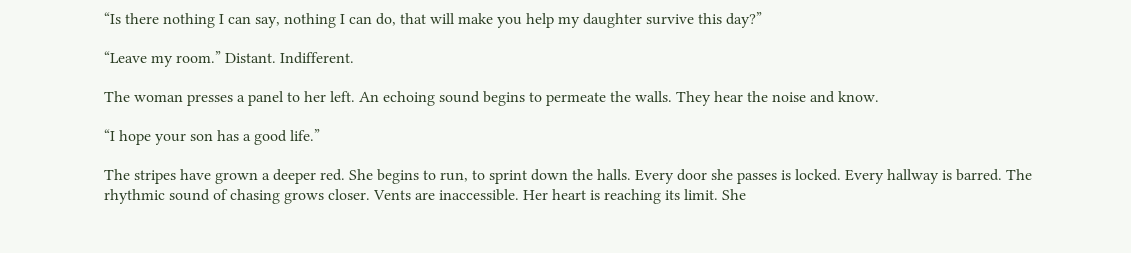“Is there nothing I can say, nothing I can do, that will make you help my daughter survive this day?”

“Leave my room.” Distant. Indifferent.

The woman presses a panel to her left. An echoing sound begins to permeate the walls. They hear the noise and know.

“I hope your son has a good life.”

The stripes have grown a deeper red. She begins to run, to sprint down the halls. Every door she passes is locked. Every hallway is barred. The rhythmic sound of chasing grows closer. Vents are inaccessible. Her heart is reaching its limit. She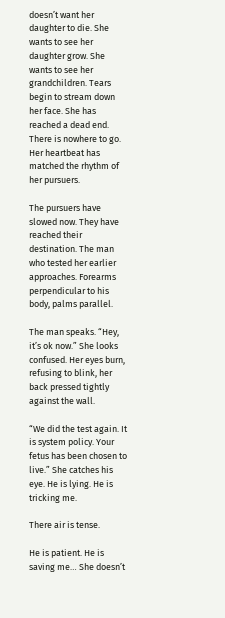doesn’t want her daughter to die. She wants to see her daughter grow. She wants to see her grandchildren. Tears begin to stream down her face. She has reached a dead end. There is nowhere to go. Her heartbeat has matched the rhythm of her pursuers.

The pursuers have slowed now. They have reached their destination. The man who tested her earlier approaches. Forearms perpendicular to his body, palms parallel.

The man speaks. “Hey, it’s ok now.” She looks confused. Her eyes burn, refusing to blink, her back pressed tightly against the wall.

“We did the test again. It is system policy. Your fetus has been chosen to live.” She catches his eye. He is lying. He is tricking me.

There air is tense.

He is patient. He is saving me… She doesn’t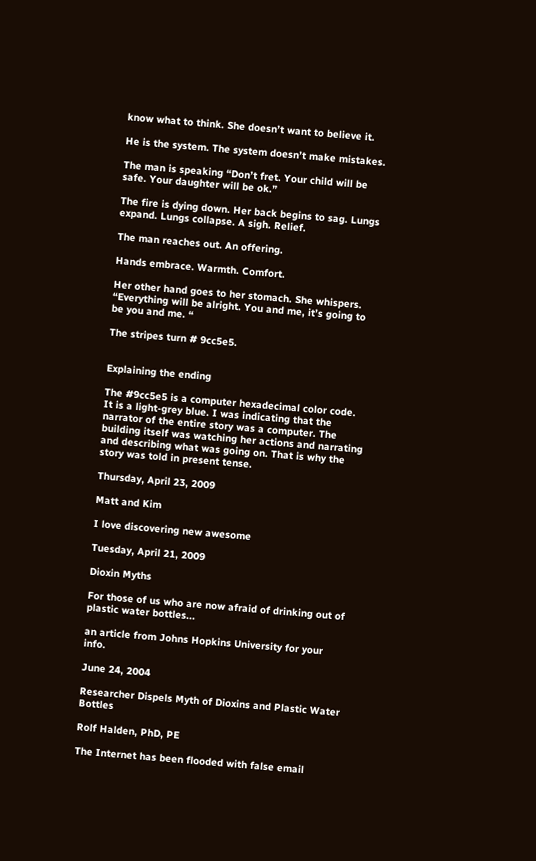know what to think. She doesn’t want to believe it.

He is the system. The system doesn’t make mistakes.

The man is speaking “Don’t fret. Your child will be safe. Your daughter will be ok.”

The fire is dying down. Her back begins to sag. Lungs expand. Lungs collapse. A sigh. Relief.

The man reaches out. An offering.

Hands embrace. Warmth. Comfort.

Her other hand goes to her stomach. She whispers. “Everything will be alright. You and me, it’s going to be you and me. “

The stripes turn # 9cc5e5.


Explaining the ending

The #9cc5e5 is a computer hexadecimal color code. It is a light-grey blue. I was indicating that the narrator of the entire story was a computer. The building itself was watching her actions and narrating and describing what was going on. That is why the story was told in present tense.

Thursday, April 23, 2009

Matt and Kim

I love discovering new awesome

Tuesday, April 21, 2009

Dioxin Myths

For those of us who are now afraid of drinking out of plastic water bottles...

an article from Johns Hopkins University for your info.

June 24, 2004

Researcher Dispels Myth of Dioxins and Plastic Water Bottles

Rolf Halden, PhD, PE

The Internet has been flooded with false email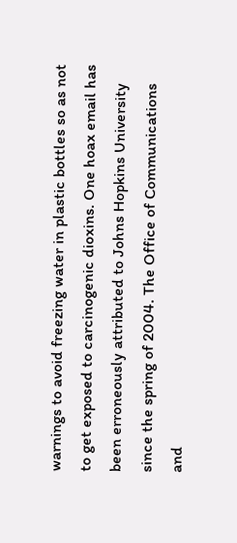warnings to avoid freezing water in plastic bottles so as not to get exposed to carcinogenic dioxins. One hoax email has been erroneously attributed to Johns Hopkins University since the spring of 2004. The Office of Communications and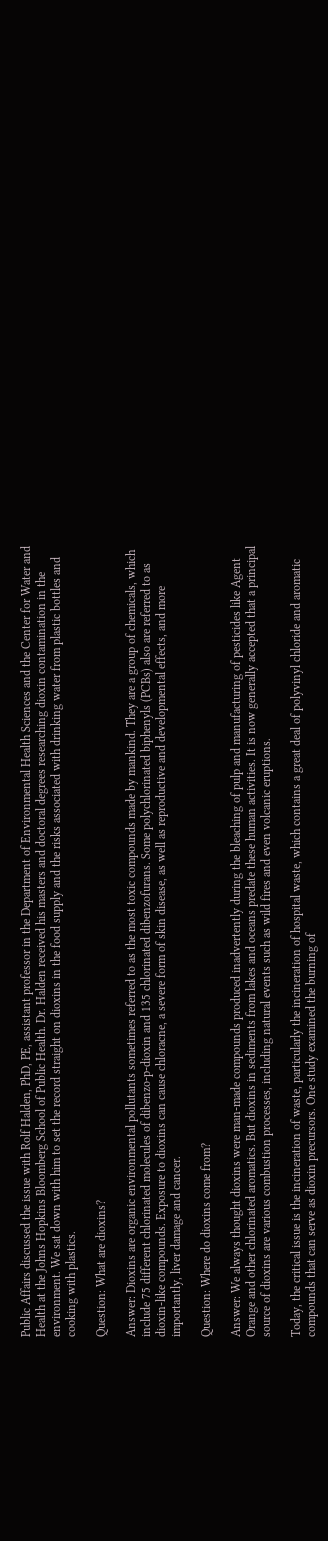Public Affairs discussed the issue with Rolf Halden, PhD, PE, assistant professor in the Department of Environmental Health Sciences and the Center for Water and Health at the Johns Hopkins Bloomberg School of Public Health. Dr. Halden received his masters and doctoral degrees researching dioxin contamination in the environment. We sat down with him to set the record straight on dioxins in the food supply and the risks associated with drinking water from plastic bottles and cooking with plastics.

Question: What are dioxins?

Answer: Dioxins are organic environmental pollutants sometimes referred to as the most toxic compounds made by mankind. They are a group of chemicals, which include 75 different chlorinated molecules of dibenzo-p-dioxin and 135 chlorinated dibenzofurans. Some polychlorinated biphenyls (PCBs) also are referred to as dioxin-like compounds. Exposure to dioxins can cause chloracne, a severe form of skin disease, as well as reproductive and developmental effects, and more importantly, liver damage and cancer.

Question: Where do dioxins come from?

Answer: We always thought dioxins were man-made compounds produced inadvertently during the bleaching of pulp and manufacturing of pesticides like Agent Orange and other chlorinated aromatics. But dioxins in sediments from lakes and oceans predate these human activities. It is now generally accepted that a principal source of dioxins are various combustion processes, including natural events such as wild fires and even volcanic eruptions.

Today, the critical issue is the incineration of waste, particularly the incineration of hospital waste, which contains a great deal of polyvinyl chloride and aromatic compounds that can serve as dioxin precursors. One study examined the burning of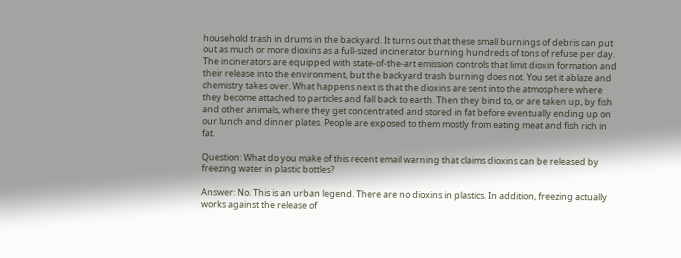household trash in drums in the backyard. It turns out that these small burnings of debris can put out as much or more dioxins as a full-sized incinerator burning hundreds of tons of refuse per day. The incinerators are equipped with state-of-the-art emission controls that limit dioxin formation and their release into the environment, but the backyard trash burning does not. You set it ablaze and chemistry takes over. What happens next is that the dioxins are sent into the atmosphere where they become attached to particles and fall back to earth. Then they bind to, or are taken up, by fish and other animals, where they get concentrated and stored in fat before eventually ending up on our lunch and dinner plates. People are exposed to them mostly from eating meat and fish rich in fat.

Question: What do you make of this recent email warning that claims dioxins can be released by freezing water in plastic bottles?

Answer: No. This is an urban legend. There are no dioxins in plastics. In addition, freezing actually works against the release of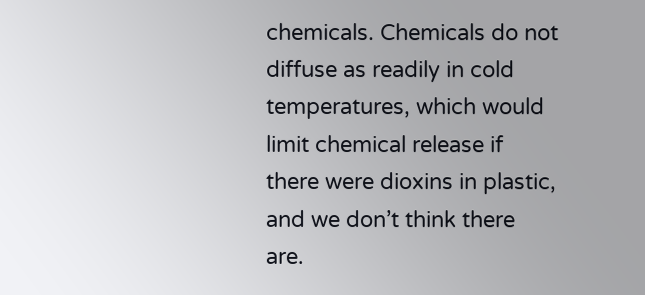chemicals. Chemicals do not diffuse as readily in cold temperatures, which would limit chemical release if there were dioxins in plastic, and we don’t think there are.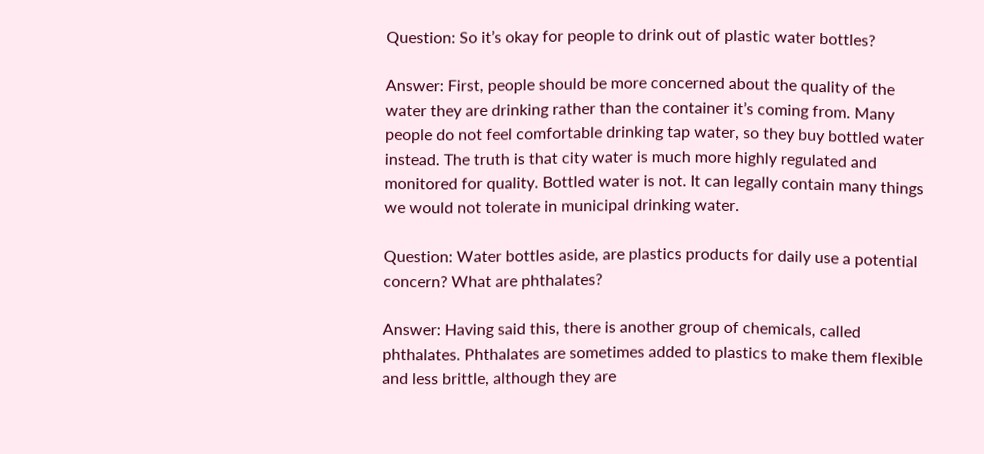Question: So it’s okay for people to drink out of plastic water bottles?

Answer: First, people should be more concerned about the quality of the water they are drinking rather than the container it’s coming from. Many people do not feel comfortable drinking tap water, so they buy bottled water instead. The truth is that city water is much more highly regulated and monitored for quality. Bottled water is not. It can legally contain many things we would not tolerate in municipal drinking water.

Question: Water bottles aside, are plastics products for daily use a potential concern? What are phthalates?

Answer: Having said this, there is another group of chemicals, called phthalates. Phthalates are sometimes added to plastics to make them flexible and less brittle, although they are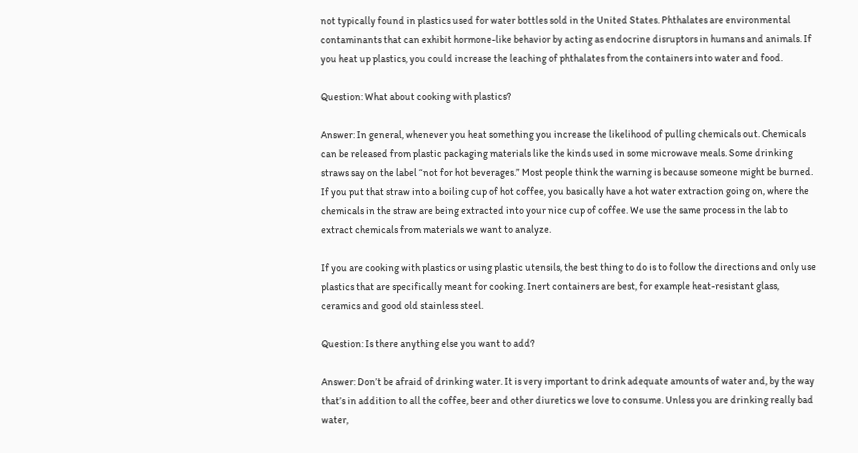not typically found in plastics used for water bottles sold in the United States. Phthalates are environmental contaminants that can exhibit hormone-like behavior by acting as endocrine disruptors in humans and animals. If you heat up plastics, you could increase the leaching of phthalates from the containers into water and food.

Question: What about cooking with plastics?

Answer: In general, whenever you heat something you increase the likelihood of pulling chemicals out. Chemicals can be released from plastic packaging materials like the kinds used in some microwave meals. Some drinking straws say on the label “not for hot beverages.” Most people think the warning is because someone might be burned. If you put that straw into a boiling cup of hot coffee, you basically have a hot water extraction going on, where the chemicals in the straw are being extracted into your nice cup of coffee. We use the same process in the lab to extract chemicals from materials we want to analyze.

If you are cooking with plastics or using plastic utensils, the best thing to do is to follow the directions and only use plastics that are specifically meant for cooking. Inert containers are best, for example heat-resistant glass, ceramics and good old stainless steel.

Question: Is there anything else you want to add?

Answer: Don’t be afraid of drinking water. It is very important to drink adequate amounts of water and, by the way that’s in addition to all the coffee, beer and other diuretics we love to consume. Unless you are drinking really bad water,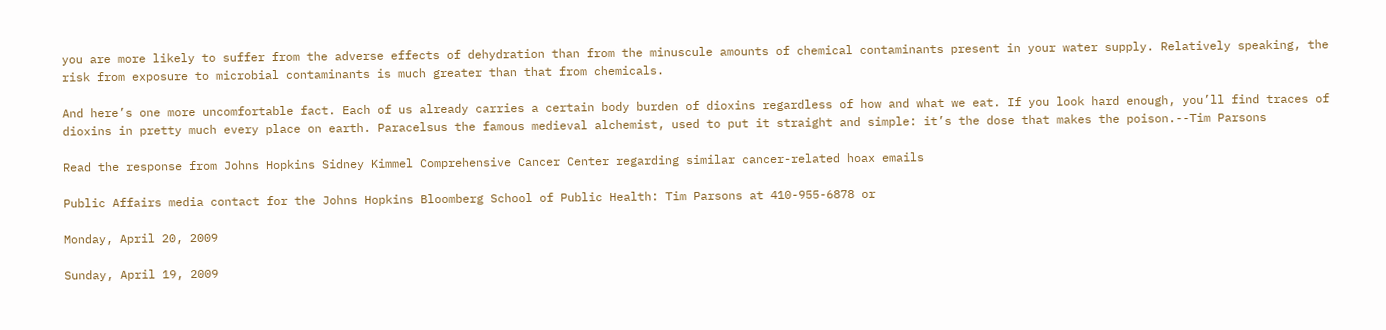you are more likely to suffer from the adverse effects of dehydration than from the minuscule amounts of chemical contaminants present in your water supply. Relatively speaking, the risk from exposure to microbial contaminants is much greater than that from chemicals.

And here’s one more uncomfortable fact. Each of us already carries a certain body burden of dioxins regardless of how and what we eat. If you look hard enough, you’ll find traces of dioxins in pretty much every place on earth. Paracelsus the famous medieval alchemist, used to put it straight and simple: it’s the dose that makes the poison.--Tim Parsons

Read the response from Johns Hopkins Sidney Kimmel Comprehensive Cancer Center regarding similar cancer-related hoax emails

Public Affairs media contact for the Johns Hopkins Bloomberg School of Public Health: Tim Parsons at 410-955-6878 or

Monday, April 20, 2009

Sunday, April 19, 2009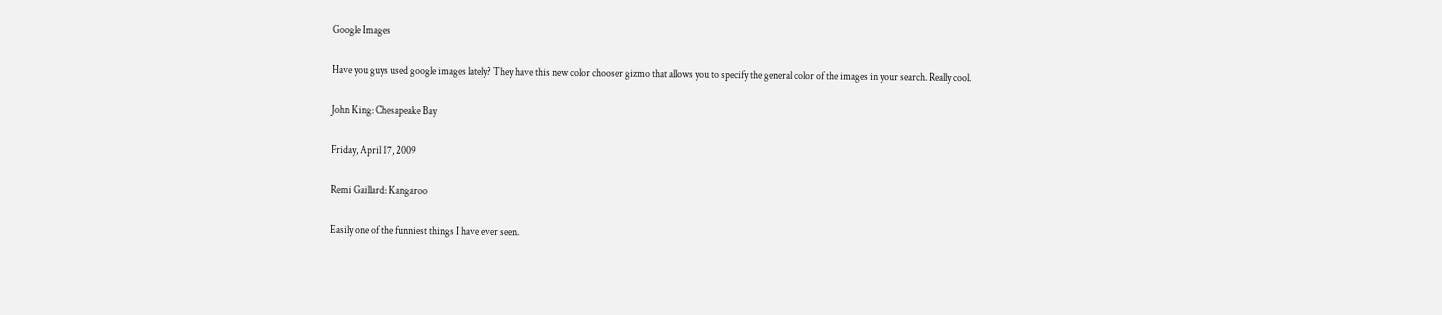Google Images

Have you guys used google images lately? They have this new color chooser gizmo that allows you to specify the general color of the images in your search. Really cool.

John King: Chesapeake Bay

Friday, April 17, 2009

Remi Gaillard: Kangaroo

Easily one of the funniest things I have ever seen.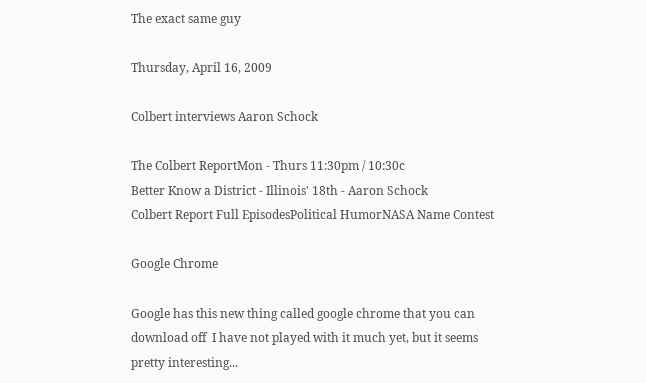The exact same guy

Thursday, April 16, 2009

Colbert interviews Aaron Schock

The Colbert ReportMon - Thurs 11:30pm / 10:30c
Better Know a District - Illinois' 18th - Aaron Schock
Colbert Report Full EpisodesPolitical HumorNASA Name Contest

Google Chrome

Google has this new thing called google chrome that you can download off  I have not played with it much yet, but it seems pretty interesting...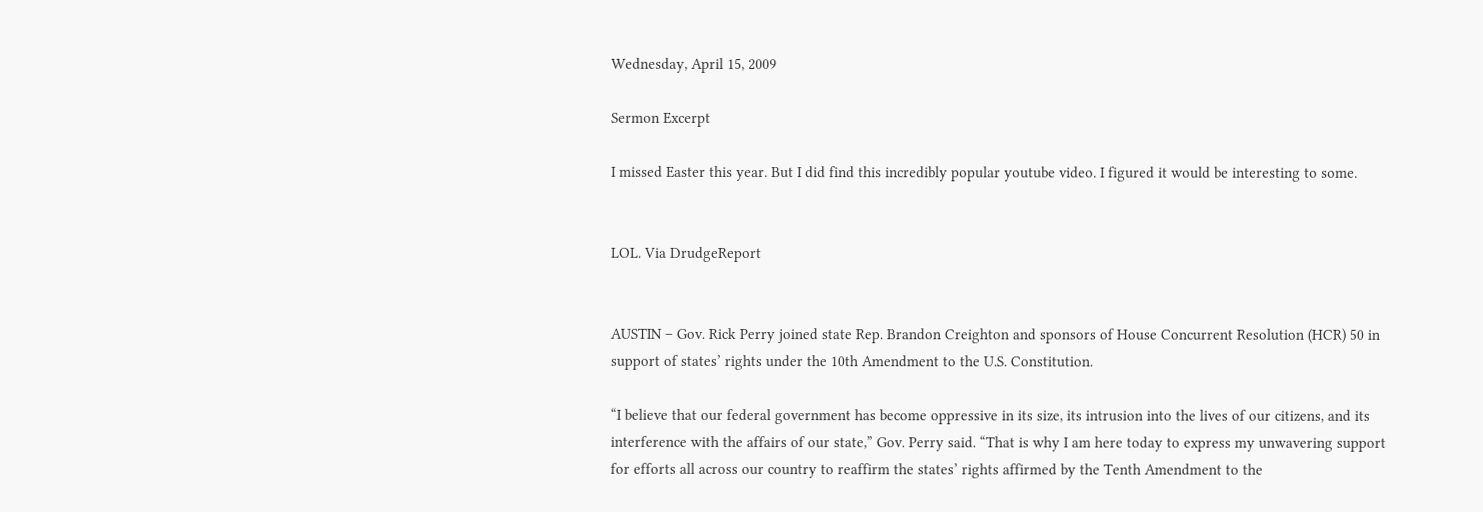Wednesday, April 15, 2009

Sermon Excerpt

I missed Easter this year. But I did find this incredibly popular youtube video. I figured it would be interesting to some.


LOL. Via DrudgeReport


AUSTIN – Gov. Rick Perry joined state Rep. Brandon Creighton and sponsors of House Concurrent Resolution (HCR) 50 in support of states’ rights under the 10th Amendment to the U.S. Constitution.

“I believe that our federal government has become oppressive in its size, its intrusion into the lives of our citizens, and its interference with the affairs of our state,” Gov. Perry said. “That is why I am here today to express my unwavering support for efforts all across our country to reaffirm the states’ rights affirmed by the Tenth Amendment to the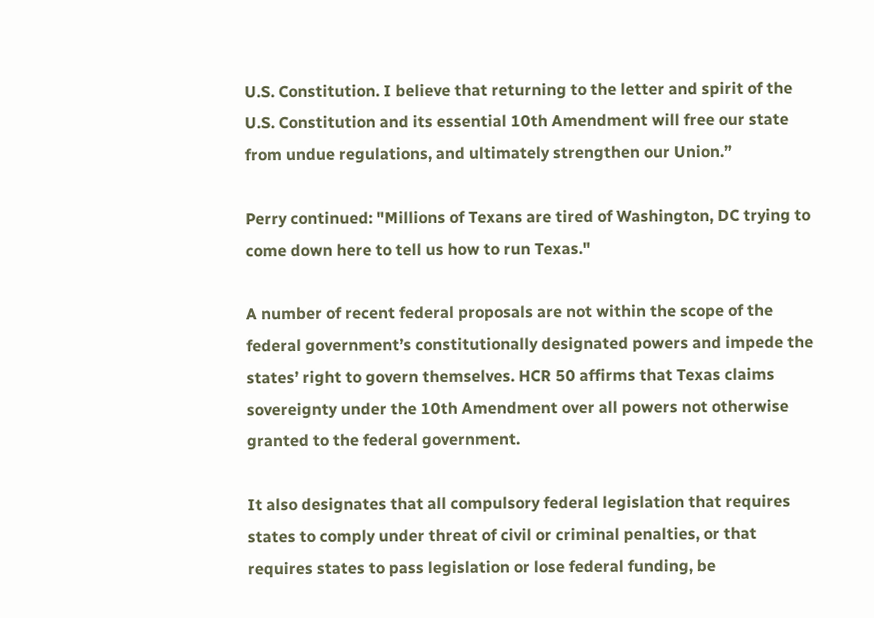U.S. Constitution. I believe that returning to the letter and spirit of the U.S. Constitution and its essential 10th Amendment will free our state from undue regulations, and ultimately strengthen our Union.”

Perry continued: "Millions of Texans are tired of Washington, DC trying to come down here to tell us how to run Texas."

A number of recent federal proposals are not within the scope of the federal government’s constitutionally designated powers and impede the states’ right to govern themselves. HCR 50 affirms that Texas claims sovereignty under the 10th Amendment over all powers not otherwise granted to the federal government.

It also designates that all compulsory federal legislation that requires states to comply under threat of civil or criminal penalties, or that requires states to pass legislation or lose federal funding, be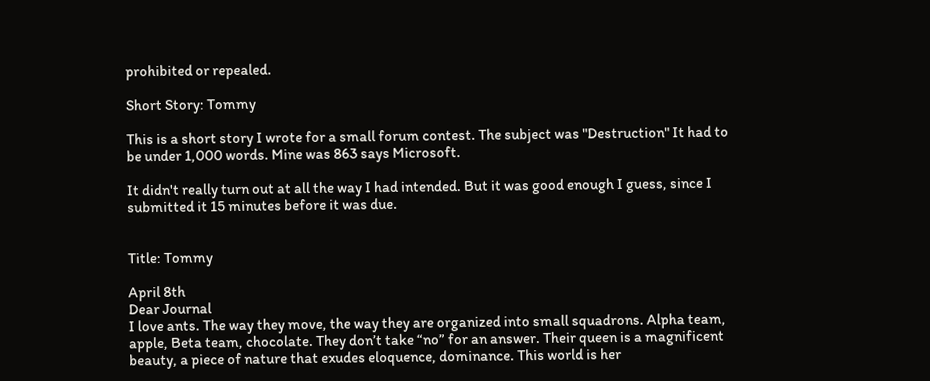prohibited or repealed.

Short Story: Tommy

This is a short story I wrote for a small forum contest. The subject was "Destruction" It had to be under 1,000 words. Mine was 863 says Microsoft.

It didn't really turn out at all the way I had intended. But it was good enough I guess, since I submitted it 15 minutes before it was due.


Title: Tommy

April 8th
Dear Journal
I love ants. The way they move, the way they are organized into small squadrons. Alpha team, apple, Beta team, chocolate. They don’t take “no” for an answer. Their queen is a magnificent beauty, a piece of nature that exudes eloquence, dominance. This world is her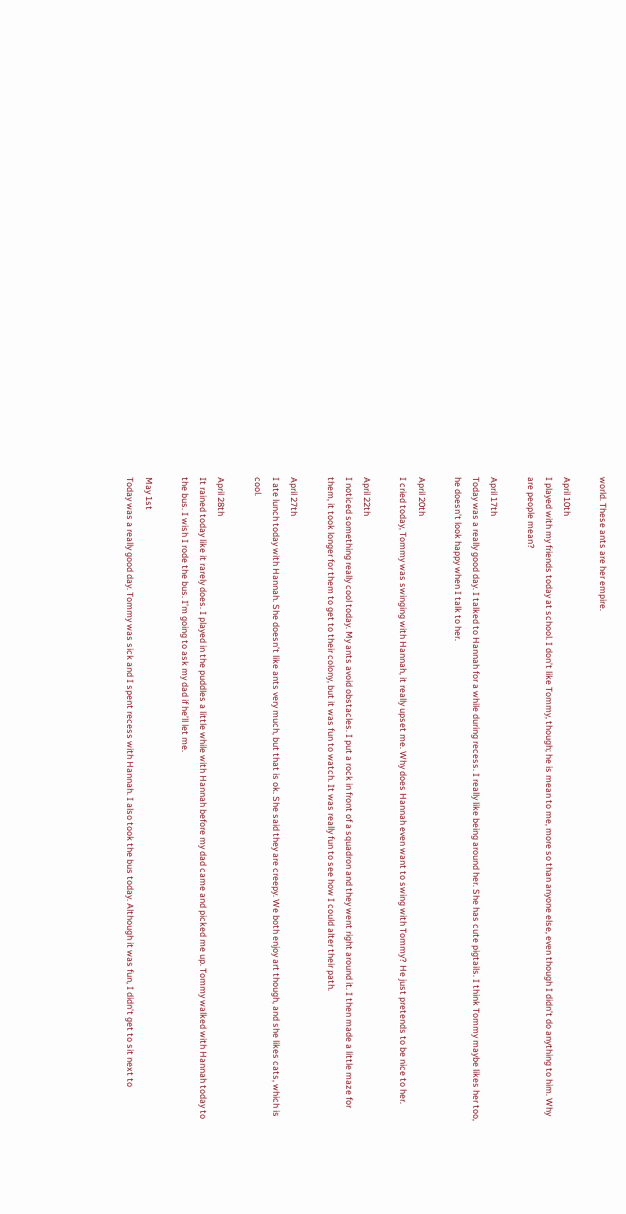world. These ants are her empire.

April 10th
I played with my friends today at school. I don’t like Tommy, though; he is mean to me, more so than anyone else, even though I didn’t do anything to him. Why are people mean?

April 17th
Today was a really good day. I talked to Hannah for a while during recess. I really like being around her. She has cute pigtails. I think Tommy maybe likes her too, he doesn’t look happy when I talk to her.

April 20th
I cried today, Tommy was swinging with Hannah, it really upset me. Why does Hannah even want to swing with Tommy? He just pretends to be nice to her.

April 22th
I noticed something really cool today. My ants avoid obstacles. I put a rock in front of a squadron and they went right around it. I then made a little maze for them, it took longer for them to get to their colony, but it was fun to watch. It was really fun to see how I could alter their path.

April 27th
I ate lunch today with Hannah. She doesn’t like ants very much, but that is ok. She said they are creepy. We both enjoy art though, and she likes cats, which is cool.

April 28th
It rained today like it rarely does. I played in the puddles a little while with Hannah before my dad came and picked me up. Tommy walked with Hannah today to the bus. I wish I rode the bus. I’m going to ask my dad if he’ll let me.

May 1st
Today was a really good day. Tommy was sick and I spent recess with Hannah. I also took the bus today. Although it was fun, I didn’t get to sit next to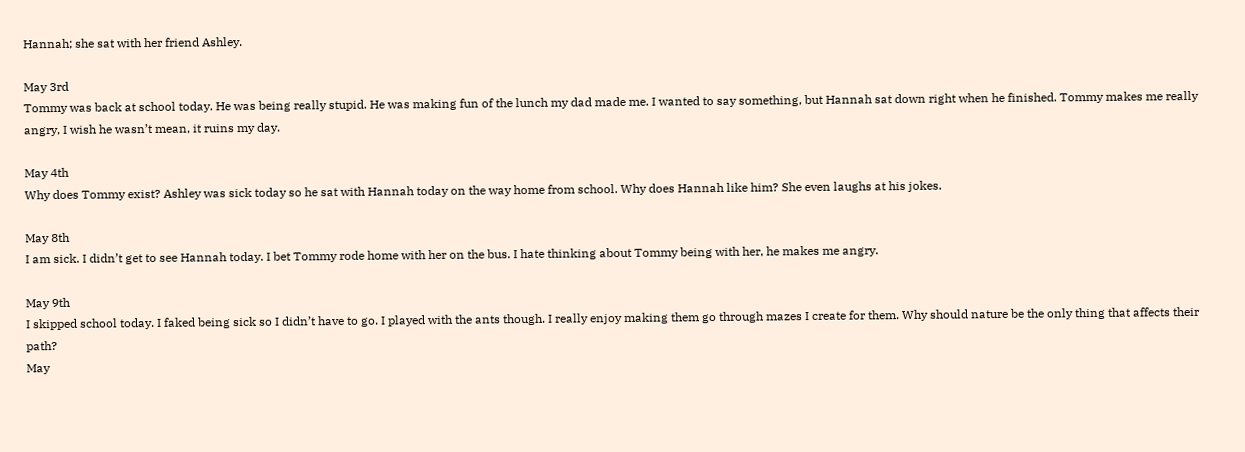Hannah; she sat with her friend Ashley.

May 3rd
Tommy was back at school today. He was being really stupid. He was making fun of the lunch my dad made me. I wanted to say something, but Hannah sat down right when he finished. Tommy makes me really angry, I wish he wasn’t mean, it ruins my day.

May 4th
Why does Tommy exist? Ashley was sick today so he sat with Hannah today on the way home from school. Why does Hannah like him? She even laughs at his jokes.

May 8th
I am sick. I didn’t get to see Hannah today. I bet Tommy rode home with her on the bus. I hate thinking about Tommy being with her, he makes me angry.

May 9th
I skipped school today. I faked being sick so I didn’t have to go. I played with the ants though. I really enjoy making them go through mazes I create for them. Why should nature be the only thing that affects their path?
May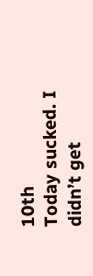10th
Today sucked. I didn’t get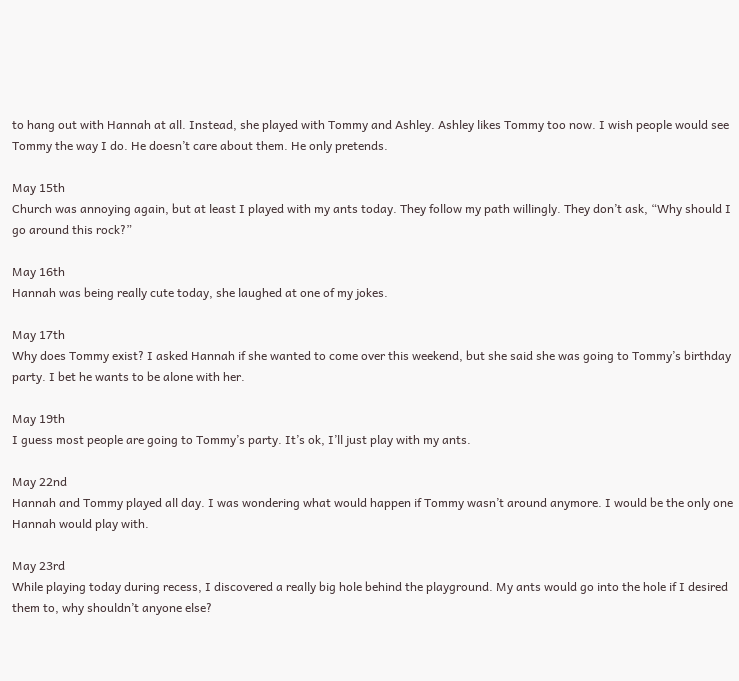to hang out with Hannah at all. Instead, she played with Tommy and Ashley. Ashley likes Tommy too now. I wish people would see Tommy the way I do. He doesn’t care about them. He only pretends.

May 15th
Church was annoying again, but at least I played with my ants today. They follow my path willingly. They don’t ask, “Why should I go around this rock?”

May 16th
Hannah was being really cute today, she laughed at one of my jokes.

May 17th
Why does Tommy exist? I asked Hannah if she wanted to come over this weekend, but she said she was going to Tommy’s birthday party. I bet he wants to be alone with her.

May 19th
I guess most people are going to Tommy’s party. It’s ok, I’ll just play with my ants.

May 22nd
Hannah and Tommy played all day. I was wondering what would happen if Tommy wasn’t around anymore. I would be the only one Hannah would play with.

May 23rd
While playing today during recess, I discovered a really big hole behind the playground. My ants would go into the hole if I desired them to, why shouldn’t anyone else?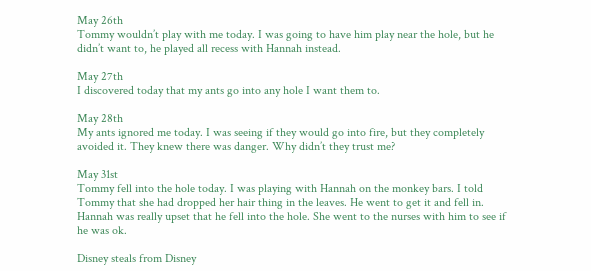May 26th
Tommy wouldn’t play with me today. I was going to have him play near the hole, but he didn’t want to, he played all recess with Hannah instead.

May 27th
I discovered today that my ants go into any hole I want them to.

May 28th
My ants ignored me today. I was seeing if they would go into fire, but they completely avoided it. They knew there was danger. Why didn’t they trust me?

May 31st
Tommy fell into the hole today. I was playing with Hannah on the monkey bars. I told Tommy that she had dropped her hair thing in the leaves. He went to get it and fell in. Hannah was really upset that he fell into the hole. She went to the nurses with him to see if he was ok.

Disney steals from Disney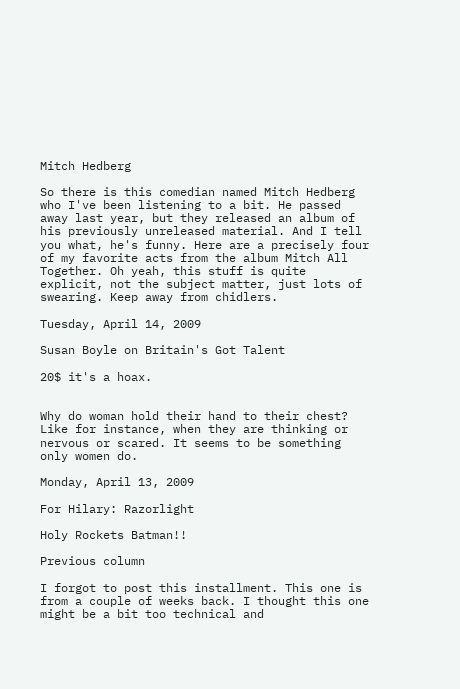Mitch Hedberg

So there is this comedian named Mitch Hedberg who I've been listening to a bit. He passed away last year, but they released an album of his previously unreleased material. And I tell you what, he's funny. Here are a precisely four of my favorite acts from the album Mitch All Together. Oh yeah, this stuff is quite explicit, not the subject matter, just lots of swearing. Keep away from chidlers.

Tuesday, April 14, 2009

Susan Boyle on Britain's Got Talent

20$ it's a hoax.


Why do woman hold their hand to their chest? Like for instance, when they are thinking or nervous or scared. It seems to be something only women do.

Monday, April 13, 2009

For Hilary: Razorlight

Holy Rockets Batman!!

Previous column

I forgot to post this installment. This one is from a couple of weeks back. I thought this one might be a bit too technical and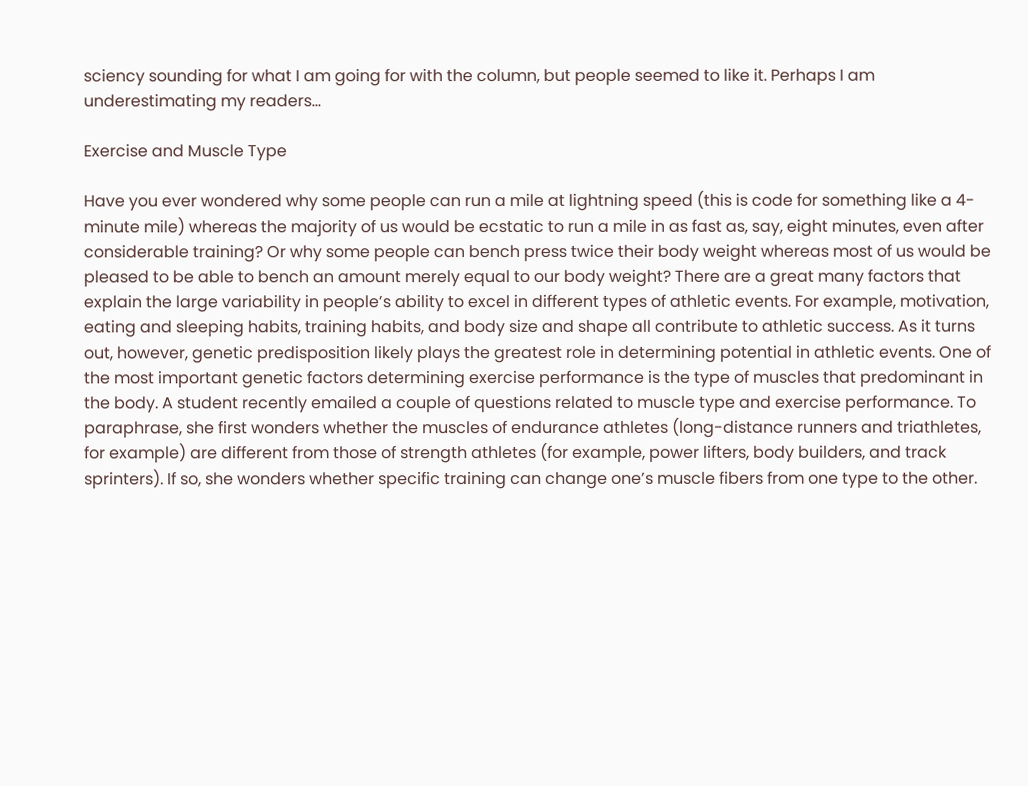sciency sounding for what I am going for with the column, but people seemed to like it. Perhaps I am underestimating my readers...

Exercise and Muscle Type

Have you ever wondered why some people can run a mile at lightning speed (this is code for something like a 4-minute mile) whereas the majority of us would be ecstatic to run a mile in as fast as, say, eight minutes, even after considerable training? Or why some people can bench press twice their body weight whereas most of us would be pleased to be able to bench an amount merely equal to our body weight? There are a great many factors that explain the large variability in people’s ability to excel in different types of athletic events. For example, motivation, eating and sleeping habits, training habits, and body size and shape all contribute to athletic success. As it turns out, however, genetic predisposition likely plays the greatest role in determining potential in athletic events. One of the most important genetic factors determining exercise performance is the type of muscles that predominant in the body. A student recently emailed a couple of questions related to muscle type and exercise performance. To paraphrase, she first wonders whether the muscles of endurance athletes (long-distance runners and triathletes, for example) are different from those of strength athletes (for example, power lifters, body builders, and track sprinters). If so, she wonders whether specific training can change one’s muscle fibers from one type to the other.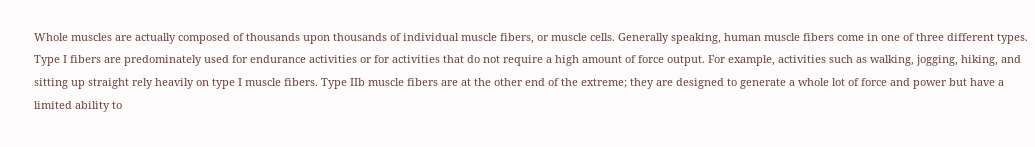Whole muscles are actually composed of thousands upon thousands of individual muscle fibers, or muscle cells. Generally speaking, human muscle fibers come in one of three different types. Type I fibers are predominately used for endurance activities or for activities that do not require a high amount of force output. For example, activities such as walking, jogging, hiking, and sitting up straight rely heavily on type I muscle fibers. Type IIb muscle fibers are at the other end of the extreme; they are designed to generate a whole lot of force and power but have a limited ability to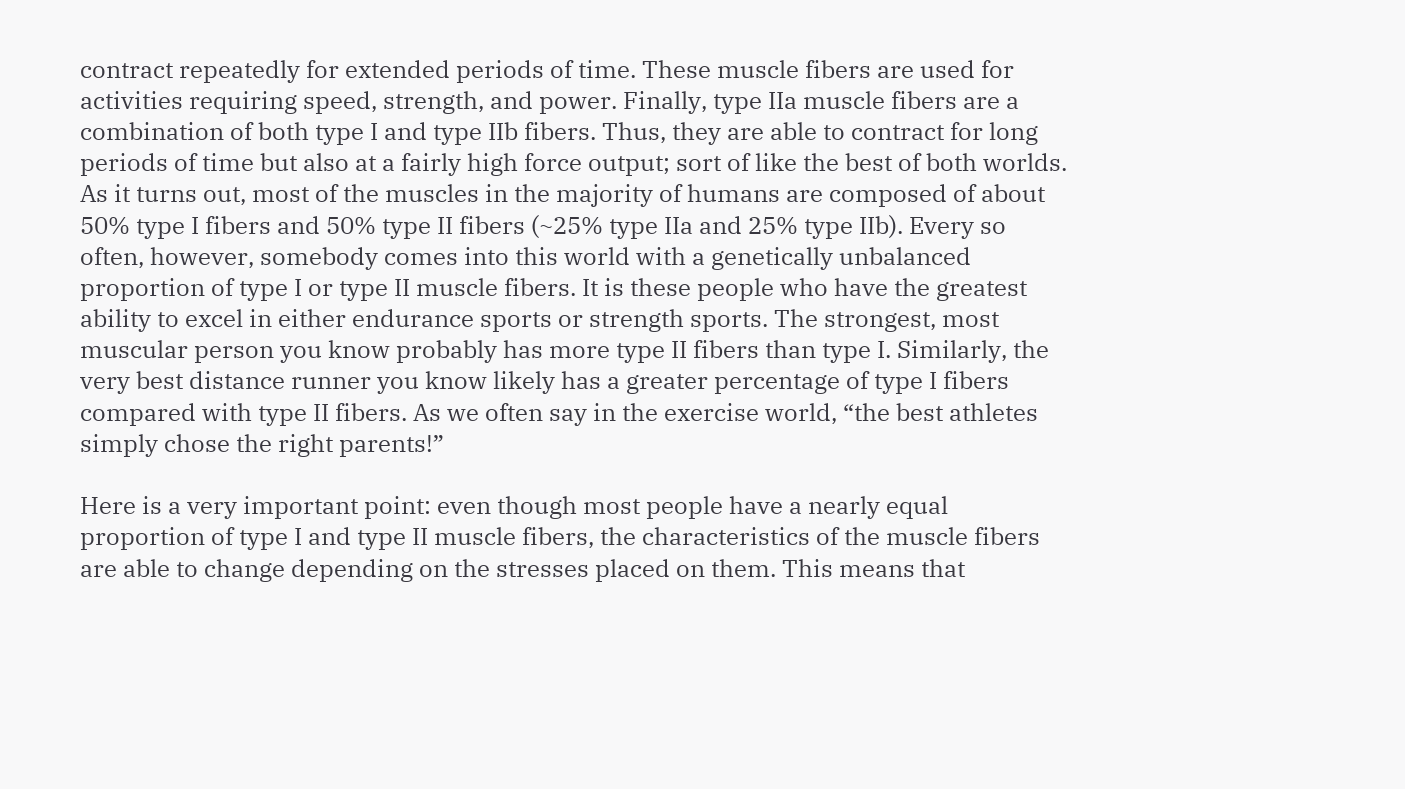contract repeatedly for extended periods of time. These muscle fibers are used for activities requiring speed, strength, and power. Finally, type IIa muscle fibers are a combination of both type I and type IIb fibers. Thus, they are able to contract for long periods of time but also at a fairly high force output; sort of like the best of both worlds. As it turns out, most of the muscles in the majority of humans are composed of about 50% type I fibers and 50% type II fibers (~25% type IIa and 25% type IIb). Every so often, however, somebody comes into this world with a genetically unbalanced proportion of type I or type II muscle fibers. It is these people who have the greatest ability to excel in either endurance sports or strength sports. The strongest, most muscular person you know probably has more type II fibers than type I. Similarly, the very best distance runner you know likely has a greater percentage of type I fibers compared with type II fibers. As we often say in the exercise world, “the best athletes simply chose the right parents!”

Here is a very important point: even though most people have a nearly equal proportion of type I and type II muscle fibers, the characteristics of the muscle fibers are able to change depending on the stresses placed on them. This means that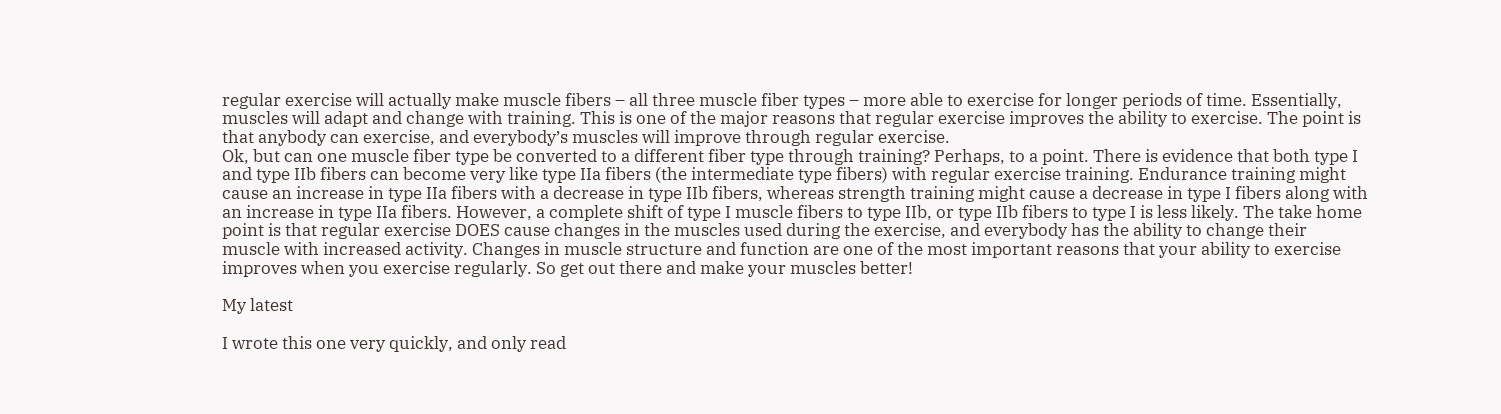regular exercise will actually make muscle fibers – all three muscle fiber types – more able to exercise for longer periods of time. Essentially, muscles will adapt and change with training. This is one of the major reasons that regular exercise improves the ability to exercise. The point is that anybody can exercise, and everybody’s muscles will improve through regular exercise.
Ok, but can one muscle fiber type be converted to a different fiber type through training? Perhaps, to a point. There is evidence that both type I and type IIb fibers can become very like type IIa fibers (the intermediate type fibers) with regular exercise training. Endurance training might cause an increase in type IIa fibers with a decrease in type IIb fibers, whereas strength training might cause a decrease in type I fibers along with an increase in type IIa fibers. However, a complete shift of type I muscle fibers to type IIb, or type IIb fibers to type I is less likely. The take home point is that regular exercise DOES cause changes in the muscles used during the exercise, and everybody has the ability to change their muscle with increased activity. Changes in muscle structure and function are one of the most important reasons that your ability to exercise improves when you exercise regularly. So get out there and make your muscles better!

My latest

I wrote this one very quickly, and only read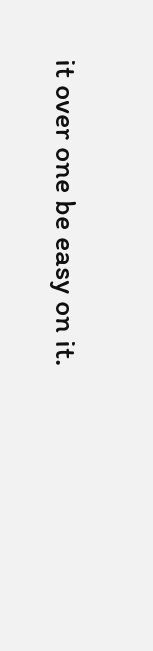it over one be easy on it.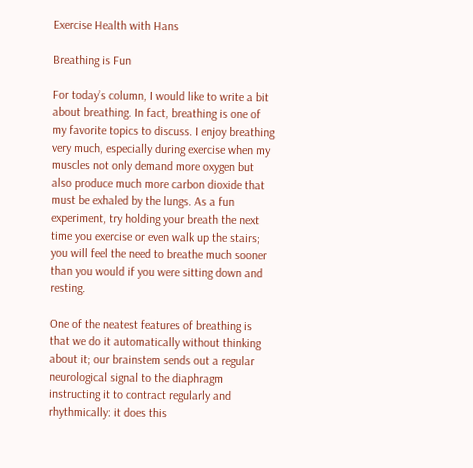Exercise Health with Hans

Breathing is Fun

For today’s column, I would like to write a bit about breathing. In fact, breathing is one of my favorite topics to discuss. I enjoy breathing very much, especially during exercise when my muscles not only demand more oxygen but also produce much more carbon dioxide that must be exhaled by the lungs. As a fun experiment, try holding your breath the next time you exercise or even walk up the stairs; you will feel the need to breathe much sooner than you would if you were sitting down and resting.

One of the neatest features of breathing is that we do it automatically without thinking about it; our brainstem sends out a regular neurological signal to the diaphragm instructing it to contract regularly and rhythmically: it does this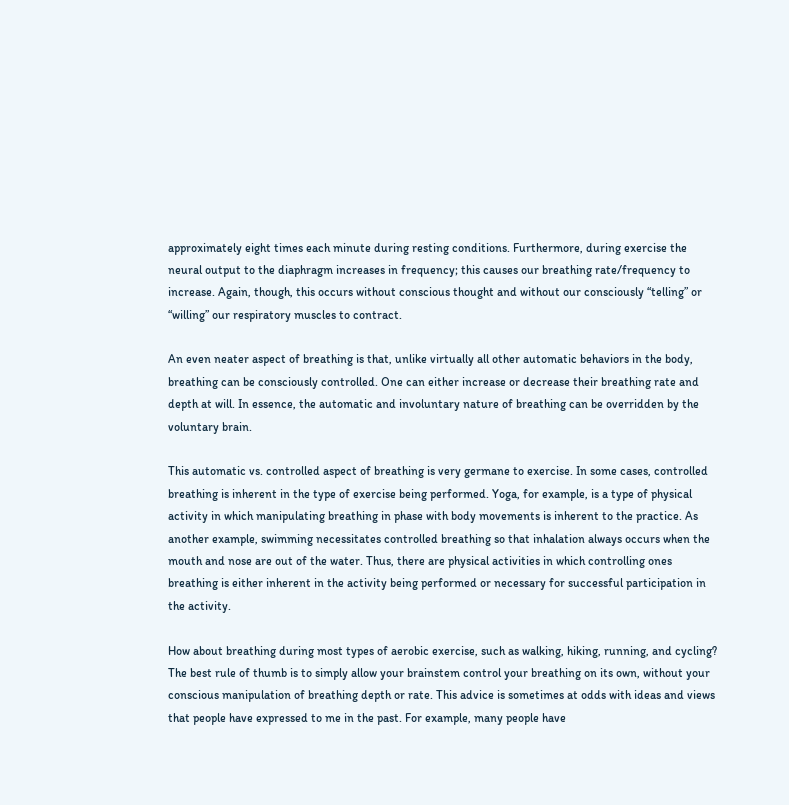approximately eight times each minute during resting conditions. Furthermore, during exercise the neural output to the diaphragm increases in frequency; this causes our breathing rate/frequency to increase. Again, though, this occurs without conscious thought and without our consciously “telling” or “willing” our respiratory muscles to contract.

An even neater aspect of breathing is that, unlike virtually all other automatic behaviors in the body, breathing can be consciously controlled. One can either increase or decrease their breathing rate and depth at will. In essence, the automatic and involuntary nature of breathing can be overridden by the voluntary brain.

This automatic vs. controlled aspect of breathing is very germane to exercise. In some cases, controlled breathing is inherent in the type of exercise being performed. Yoga, for example, is a type of physical activity in which manipulating breathing in phase with body movements is inherent to the practice. As another example, swimming necessitates controlled breathing so that inhalation always occurs when the mouth and nose are out of the water. Thus, there are physical activities in which controlling ones breathing is either inherent in the activity being performed or necessary for successful participation in the activity.

How about breathing during most types of aerobic exercise, such as walking, hiking, running, and cycling? The best rule of thumb is to simply allow your brainstem control your breathing on its own, without your conscious manipulation of breathing depth or rate. This advice is sometimes at odds with ideas and views that people have expressed to me in the past. For example, many people have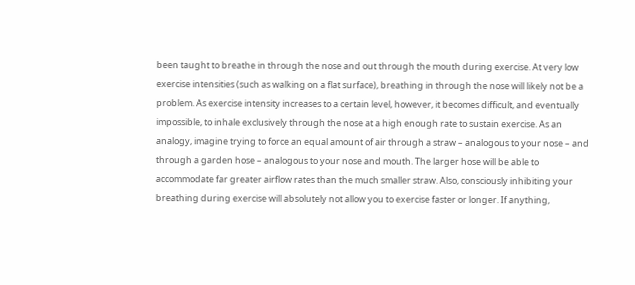been taught to breathe in through the nose and out through the mouth during exercise. At very low exercise intensities (such as walking on a flat surface), breathing in through the nose will likely not be a problem. As exercise intensity increases to a certain level, however, it becomes difficult, and eventually impossible, to inhale exclusively through the nose at a high enough rate to sustain exercise. As an analogy, imagine trying to force an equal amount of air through a straw – analogous to your nose – and through a garden hose – analogous to your nose and mouth. The larger hose will be able to accommodate far greater airflow rates than the much smaller straw. Also, consciously inhibiting your breathing during exercise will absolutely not allow you to exercise faster or longer. If anything,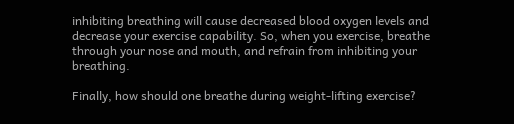inhibiting breathing will cause decreased blood oxygen levels and decrease your exercise capability. So, when you exercise, breathe through your nose and mouth, and refrain from inhibiting your breathing.

Finally, how should one breathe during weight-lifting exercise?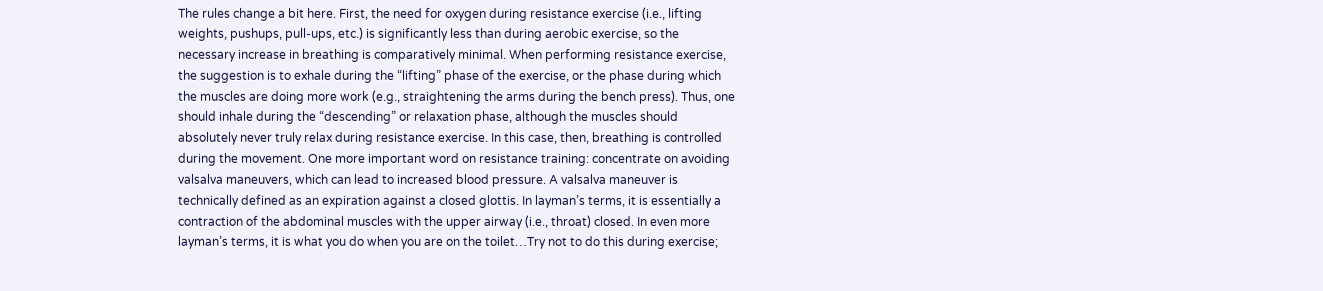The rules change a bit here. First, the need for oxygen during resistance exercise (i.e., lifting weights, pushups, pull-ups, etc.) is significantly less than during aerobic exercise, so the necessary increase in breathing is comparatively minimal. When performing resistance exercise, the suggestion is to exhale during the “lifting” phase of the exercise, or the phase during which the muscles are doing more work (e.g., straightening the arms during the bench press). Thus, one should inhale during the “descending” or relaxation phase, although the muscles should absolutely never truly relax during resistance exercise. In this case, then, breathing is controlled during the movement. One more important word on resistance training: concentrate on avoiding valsalva maneuvers, which can lead to increased blood pressure. A valsalva maneuver is technically defined as an expiration against a closed glottis. In layman’s terms, it is essentially a contraction of the abdominal muscles with the upper airway (i.e., throat) closed. In even more layman’s terms, it is what you do when you are on the toilet…Try not to do this during exercise;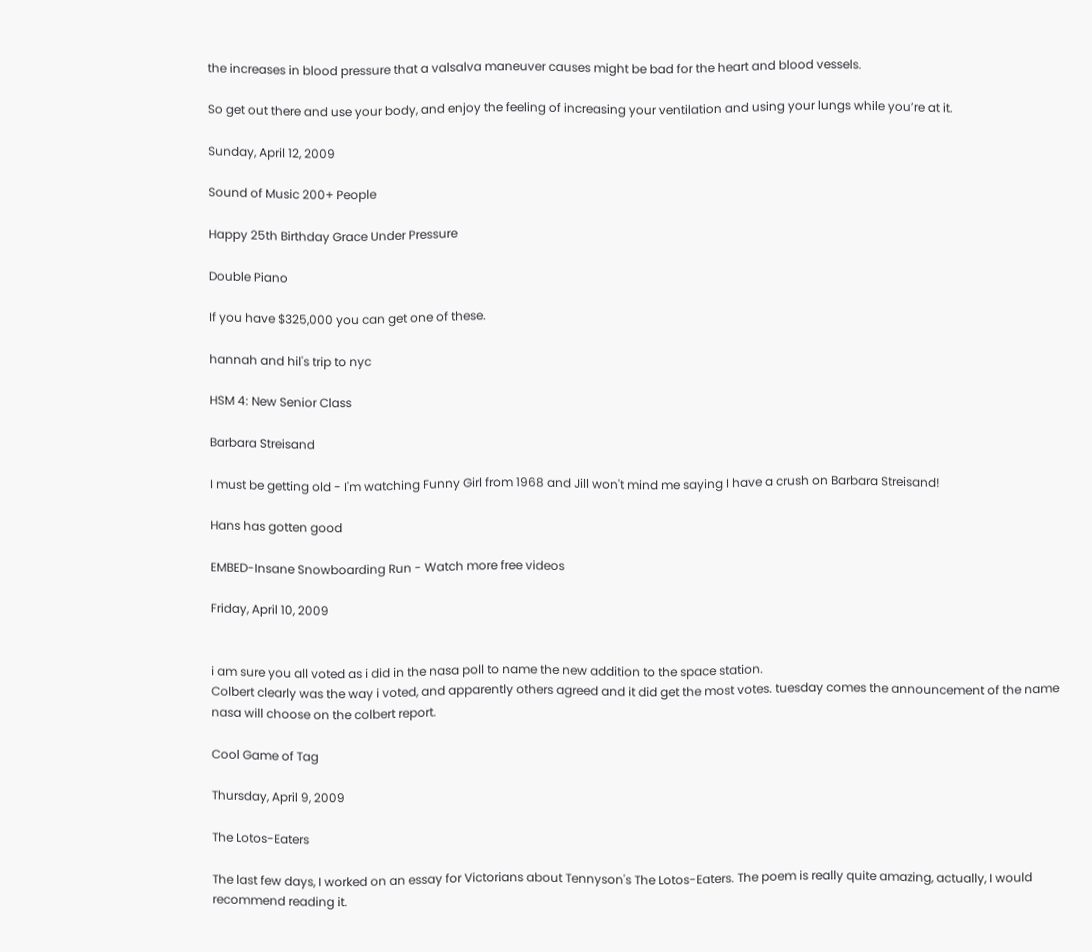the increases in blood pressure that a valsalva maneuver causes might be bad for the heart and blood vessels.

So get out there and use your body, and enjoy the feeling of increasing your ventilation and using your lungs while you’re at it.

Sunday, April 12, 2009

Sound of Music 200+ People

Happy 25th Birthday Grace Under Pressure

Double Piano

If you have $325,000 you can get one of these.

hannah and hil's trip to nyc

HSM 4: New Senior Class

Barbara Streisand

I must be getting old - I'm watching Funny Girl from 1968 and Jill won't mind me saying I have a crush on Barbara Streisand!

Hans has gotten good

EMBED-Insane Snowboarding Run - Watch more free videos

Friday, April 10, 2009


i am sure you all voted as i did in the nasa poll to name the new addition to the space station.
Colbert clearly was the way i voted, and apparently others agreed and it did get the most votes. tuesday comes the announcement of the name nasa will choose on the colbert report.

Cool Game of Tag

Thursday, April 9, 2009

The Lotos-Eaters

The last few days, I worked on an essay for Victorians about Tennyson's The Lotos-Eaters. The poem is really quite amazing, actually, I would recommend reading it.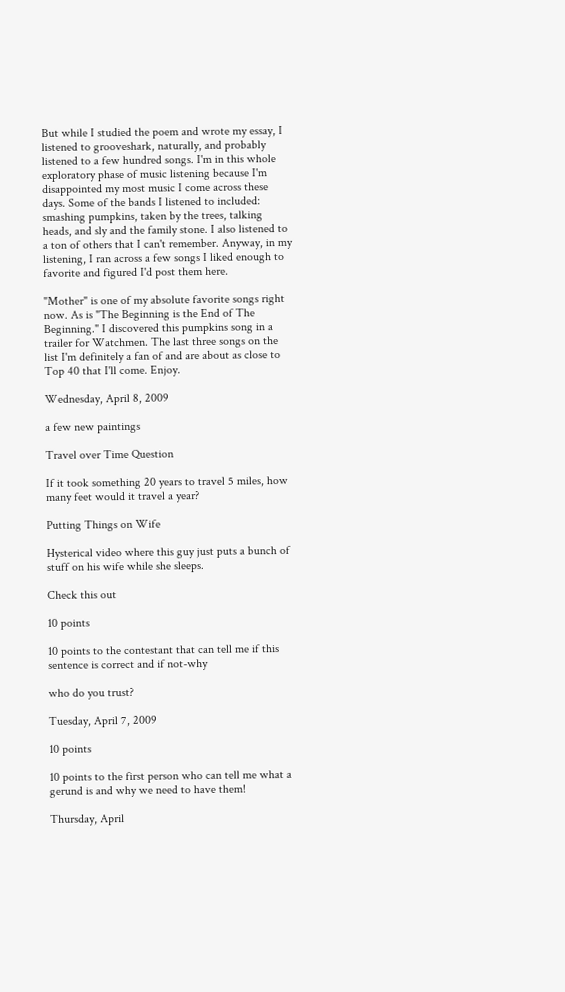But while I studied the poem and wrote my essay, I listened to grooveshark, naturally, and probably listened to a few hundred songs. I'm in this whole exploratory phase of music listening because I'm disappointed my most music I come across these days. Some of the bands I listened to included: smashing pumpkins, taken by the trees, talking heads, and sly and the family stone. I also listened to a ton of others that I can't remember. Anyway, in my listening, I ran across a few songs I liked enough to favorite and figured I'd post them here.

"Mother" is one of my absolute favorite songs right now. As is "The Beginning is the End of The Beginning." I discovered this pumpkins song in a trailer for Watchmen. The last three songs on the list I'm definitely a fan of and are about as close to Top 40 that I'll come. Enjoy.

Wednesday, April 8, 2009

a few new paintings

Travel over Time Question

If it took something 20 years to travel 5 miles, how many feet would it travel a year?

Putting Things on Wife

Hysterical video where this guy just puts a bunch of stuff on his wife while she sleeps.

Check this out

10 points

10 points to the contestant that can tell me if this sentence is correct and if not-why

who do you trust?

Tuesday, April 7, 2009

10 points

10 points to the first person who can tell me what a gerund is and why we need to have them!

Thursday, April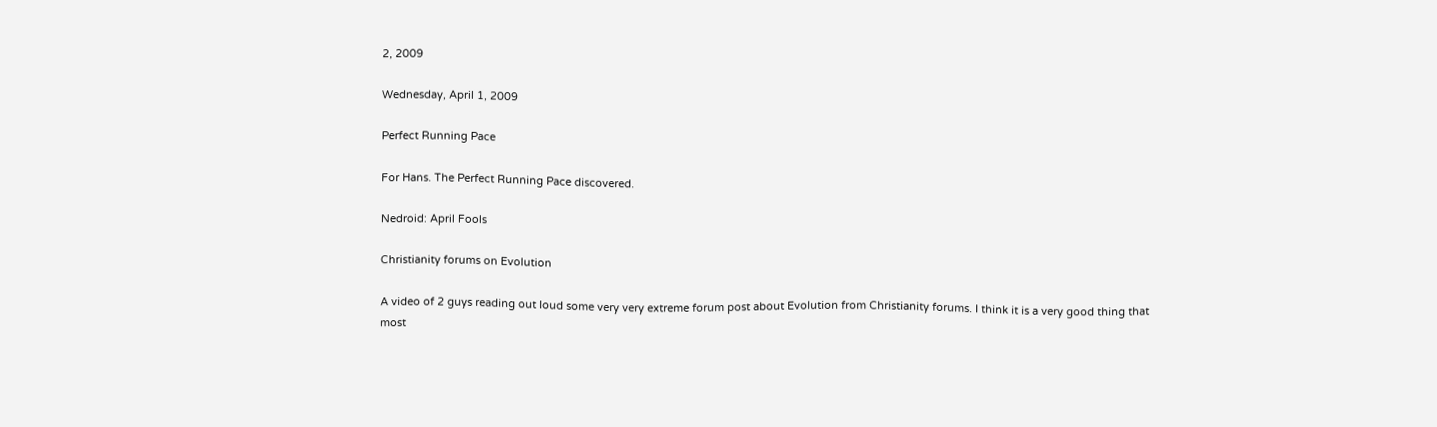2, 2009

Wednesday, April 1, 2009

Perfect Running Pace

For Hans. The Perfect Running Pace discovered.

Nedroid: April Fools

Christianity forums on Evolution

A video of 2 guys reading out loud some very very extreme forum post about Evolution from Christianity forums. I think it is a very good thing that most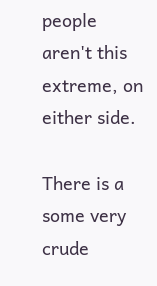people aren't this extreme, on either side.

There is a some very crude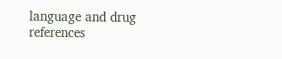language and drug references